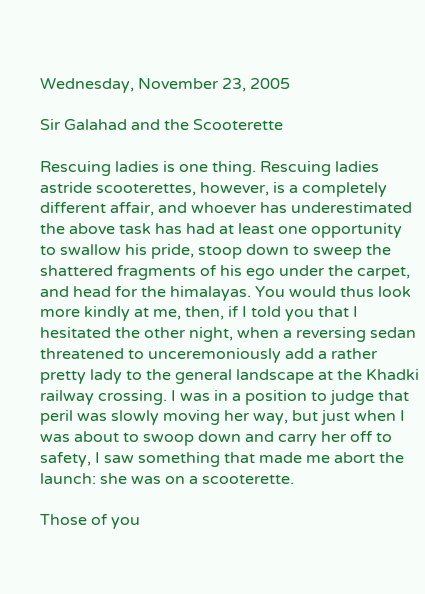Wednesday, November 23, 2005

Sir Galahad and the Scooterette

Rescuing ladies is one thing. Rescuing ladies astride scooterettes, however, is a completely different affair, and whoever has underestimated the above task has had at least one opportunity to swallow his pride, stoop down to sweep the shattered fragments of his ego under the carpet, and head for the himalayas. You would thus look more kindly at me, then, if I told you that I hesitated the other night, when a reversing sedan threatened to unceremoniously add a rather pretty lady to the general landscape at the Khadki railway crossing. I was in a position to judge that peril was slowly moving her way, but just when I was about to swoop down and carry her off to safety, I saw something that made me abort the launch: she was on a scooterette.

Those of you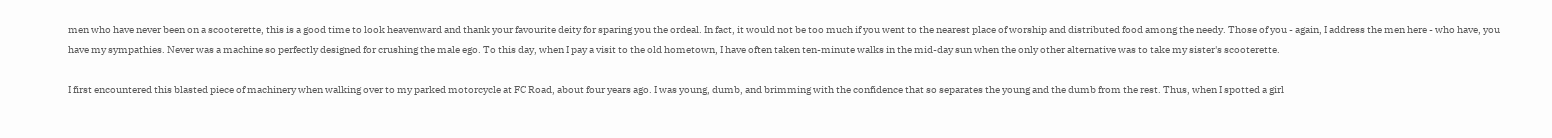men who have never been on a scooterette, this is a good time to look heavenward and thank your favourite deity for sparing you the ordeal. In fact, it would not be too much if you went to the nearest place of worship and distributed food among the needy. Those of you - again, I address the men here - who have, you have my sympathies. Never was a machine so perfectly designed for crushing the male ego. To this day, when I pay a visit to the old hometown, I have often taken ten-minute walks in the mid-day sun when the only other alternative was to take my sister's scooterette.

I first encountered this blasted piece of machinery when walking over to my parked motorcycle at FC Road, about four years ago. I was young, dumb, and brimming with the confidence that so separates the young and the dumb from the rest. Thus, when I spotted a girl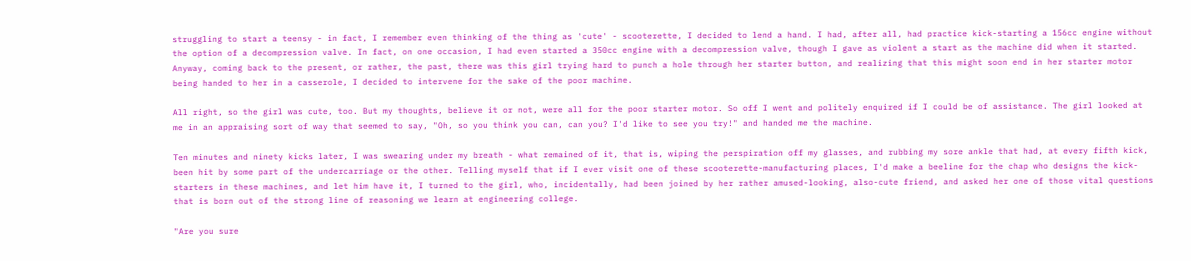struggling to start a teensy - in fact, I remember even thinking of the thing as 'cute' - scooterette, I decided to lend a hand. I had, after all, had practice kick-starting a 156cc engine without the option of a decompression valve. In fact, on one occasion, I had even started a 350cc engine with a decompression valve, though I gave as violent a start as the machine did when it started. Anyway, coming back to the present, or rather, the past, there was this girl trying hard to punch a hole through her starter button, and realizing that this might soon end in her starter motor being handed to her in a casserole, I decided to intervene for the sake of the poor machine.

All right, so the girl was cute, too. But my thoughts, believe it or not, were all for the poor starter motor. So off I went and politely enquired if I could be of assistance. The girl looked at me in an appraising sort of way that seemed to say, "Oh, so you think you can, can you? I'd like to see you try!" and handed me the machine.

Ten minutes and ninety kicks later, I was swearing under my breath - what remained of it, that is, wiping the perspiration off my glasses, and rubbing my sore ankle that had, at every fifth kick, been hit by some part of the undercarriage or the other. Telling myself that if I ever visit one of these scooterette-manufacturing places, I'd make a beeline for the chap who designs the kick-starters in these machines, and let him have it, I turned to the girl, who, incidentally, had been joined by her rather amused-looking, also-cute friend, and asked her one of those vital questions that is born out of the strong line of reasoning we learn at engineering college.

"Are you sure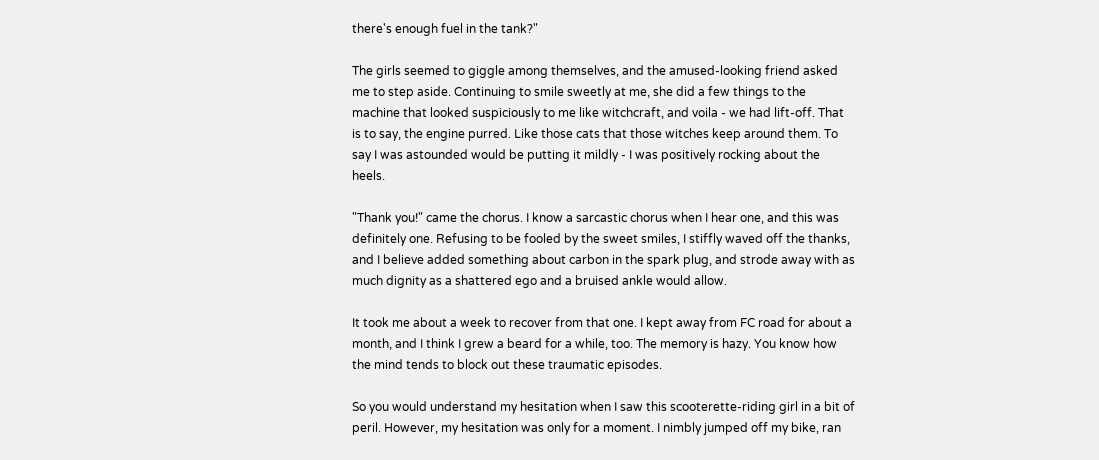there's enough fuel in the tank?"

The girls seemed to giggle among themselves, and the amused-looking friend asked me to step aside. Continuing to smile sweetly at me, she did a few things to the machine that looked suspiciously to me like witchcraft, and voila - we had lift-off. That is to say, the engine purred. Like those cats that those witches keep around them. To say I was astounded would be putting it mildly - I was positively rocking about the heels.

"Thank you!" came the chorus. I know a sarcastic chorus when I hear one, and this was definitely one. Refusing to be fooled by the sweet smiles, I stiffly waved off the thanks, and I believe added something about carbon in the spark plug, and strode away with as much dignity as a shattered ego and a bruised ankle would allow.

It took me about a week to recover from that one. I kept away from FC road for about a month, and I think I grew a beard for a while, too. The memory is hazy. You know how the mind tends to block out these traumatic episodes.

So you would understand my hesitation when I saw this scooterette-riding girl in a bit of peril. However, my hesitation was only for a moment. I nimbly jumped off my bike, ran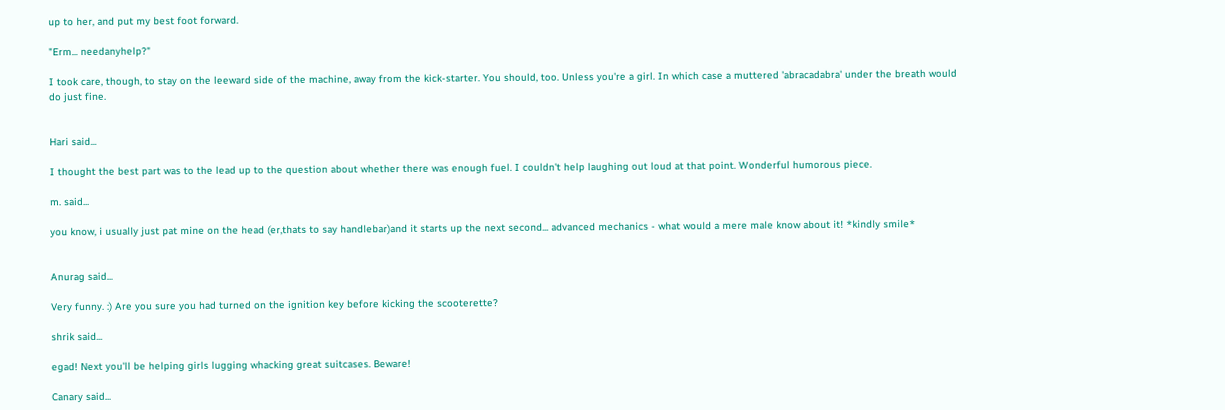up to her, and put my best foot forward.

"Erm... needanyhelp?"

I took care, though, to stay on the leeward side of the machine, away from the kick-starter. You should, too. Unless you're a girl. In which case a muttered 'abracadabra' under the breath would do just fine.


Hari said...

I thought the best part was to the lead up to the question about whether there was enough fuel. I couldn't help laughing out loud at that point. Wonderful humorous piece.

m. said...

you know, i usually just pat mine on the head (er,thats to say handlebar)and it starts up the next second... advanced mechanics - what would a mere male know about it! *kindly smile*


Anurag said...

Very funny. :) Are you sure you had turned on the ignition key before kicking the scooterette?

shrik said...

egad! Next you'll be helping girls lugging whacking great suitcases. Beware!

Canary said...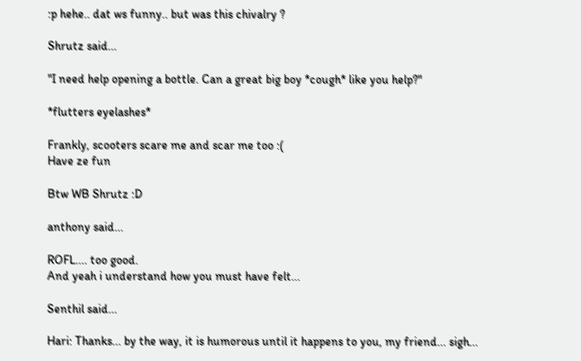:p hehe.. dat ws funny.. but was this chivalry ?

Shrutz said...

"I need help opening a bottle. Can a great big boy *cough* like you help?"

*flutters eyelashes*

Frankly, scooters scare me and scar me too :(
Have ze fun

Btw WB Shrutz :D

anthony said...

ROFL.... too good.
And yeah i understand how you must have felt...

Senthil said...

Hari: Thanks... by the way, it is humorous until it happens to you, my friend... sigh...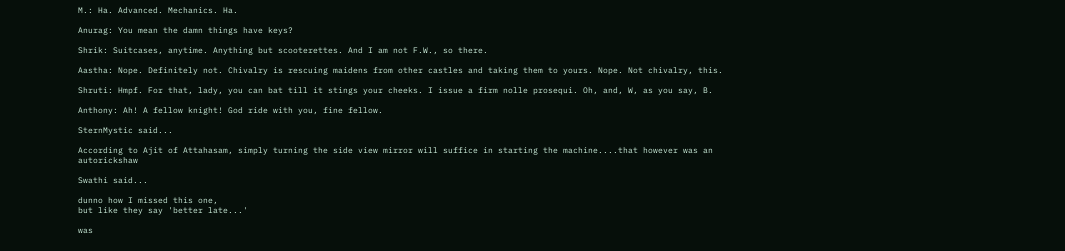M.: Ha. Advanced. Mechanics. Ha.

Anurag: You mean the damn things have keys?

Shrik: Suitcases, anytime. Anything but scooterettes. And I am not F.W., so there.

Aastha: Nope. Definitely not. Chivalry is rescuing maidens from other castles and taking them to yours. Nope. Not chivalry, this.

Shruti: Hmpf. For that, lady, you can bat till it stings your cheeks. I issue a firm nolle prosequi. Oh, and, W, as you say, B.

Anthony: Ah! A fellow knight! God ride with you, fine fellow.

SternMystic said...

According to Ajit of Attahasam, simply turning the side view mirror will suffice in starting the machine....that however was an autorickshaw

Swathi said...

dunno how I missed this one,
but like they say 'better late...'

was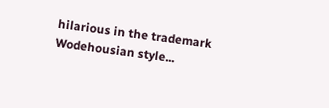hilarious in the trademark Wodehousian style...